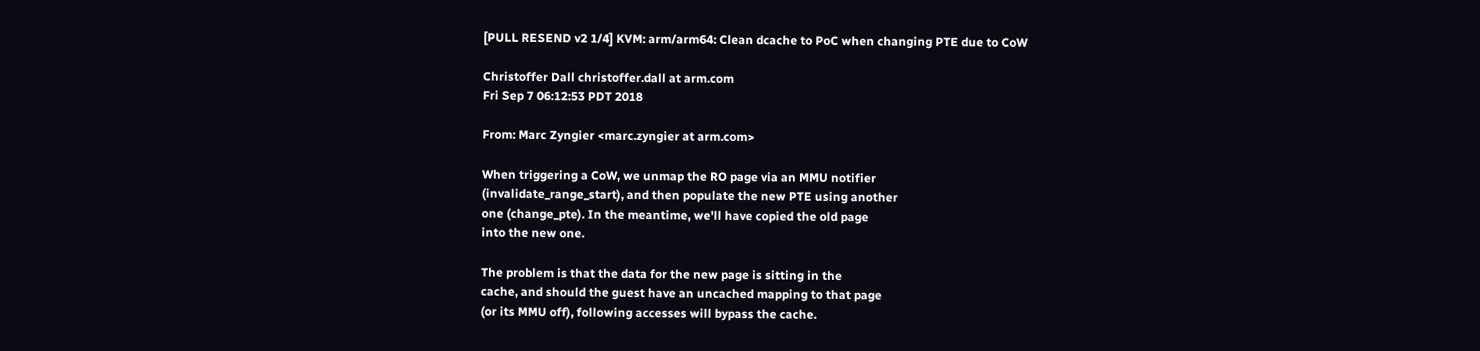[PULL RESEND v2 1/4] KVM: arm/arm64: Clean dcache to PoC when changing PTE due to CoW

Christoffer Dall christoffer.dall at arm.com
Fri Sep 7 06:12:53 PDT 2018

From: Marc Zyngier <marc.zyngier at arm.com>

When triggering a CoW, we unmap the RO page via an MMU notifier
(invalidate_range_start), and then populate the new PTE using another
one (change_pte). In the meantime, we'll have copied the old page
into the new one.

The problem is that the data for the new page is sitting in the
cache, and should the guest have an uncached mapping to that page
(or its MMU off), following accesses will bypass the cache.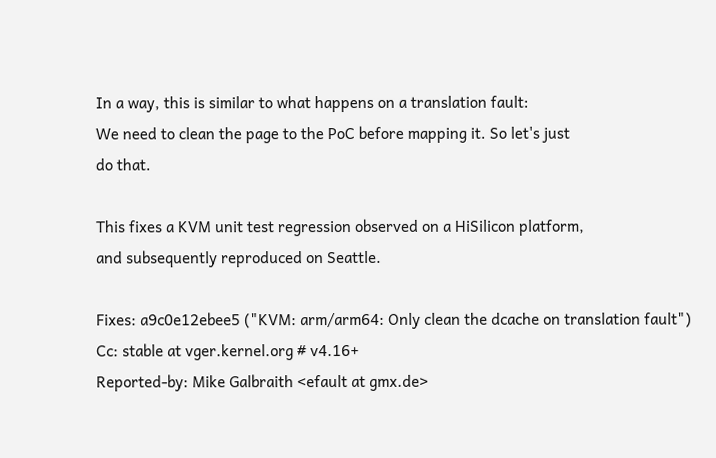In a way, this is similar to what happens on a translation fault:
We need to clean the page to the PoC before mapping it. So let's just
do that.

This fixes a KVM unit test regression observed on a HiSilicon platform,
and subsequently reproduced on Seattle.

Fixes: a9c0e12ebee5 ("KVM: arm/arm64: Only clean the dcache on translation fault")
Cc: stable at vger.kernel.org # v4.16+
Reported-by: Mike Galbraith <efault at gmx.de>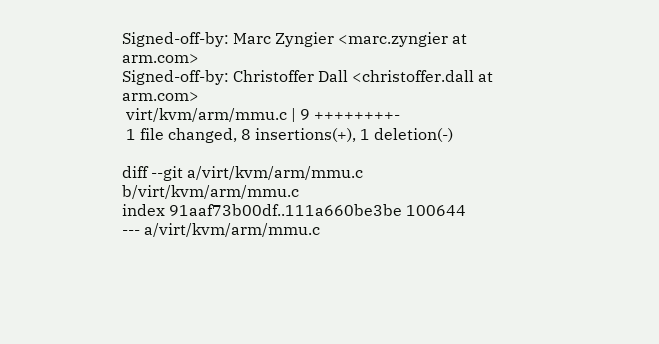Signed-off-by: Marc Zyngier <marc.zyngier at arm.com>
Signed-off-by: Christoffer Dall <christoffer.dall at arm.com>
 virt/kvm/arm/mmu.c | 9 ++++++++-
 1 file changed, 8 insertions(+), 1 deletion(-)

diff --git a/virt/kvm/arm/mmu.c b/virt/kvm/arm/mmu.c
index 91aaf73b00df..111a660be3be 100644
--- a/virt/kvm/arm/mmu.c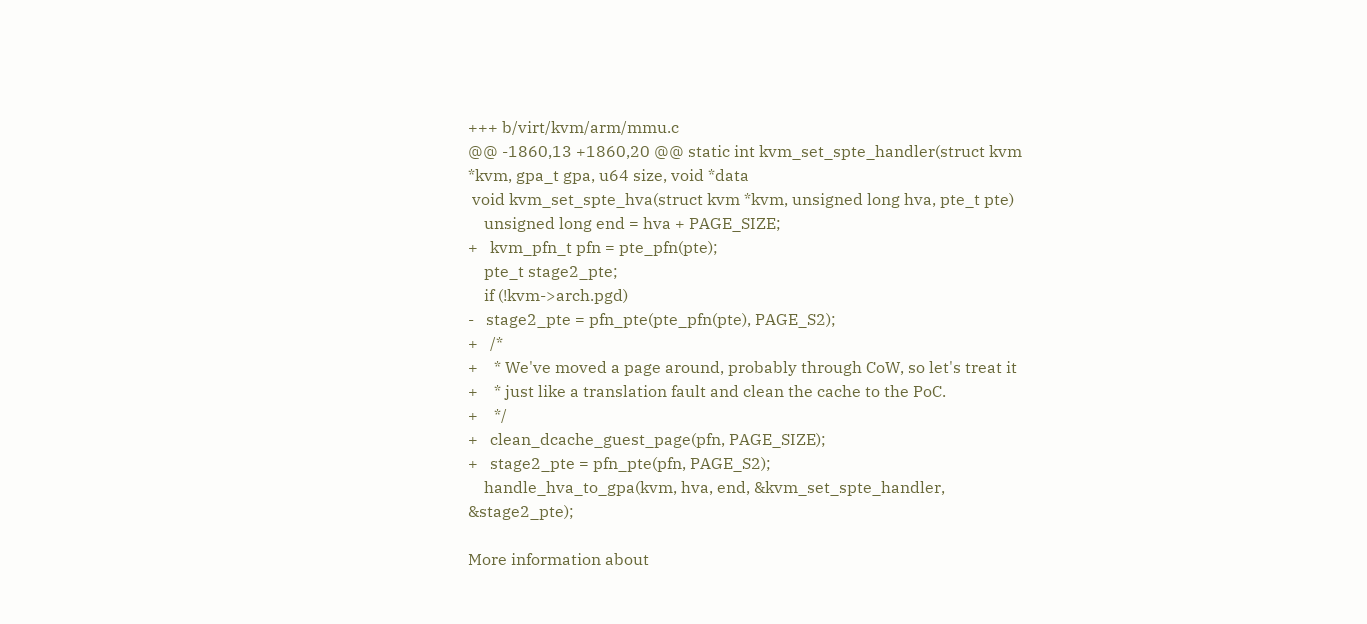+++ b/virt/kvm/arm/mmu.c
@@ -1860,13 +1860,20 @@ static int kvm_set_spte_handler(struct kvm *kvm, gpa_t gpa, u64 size, void *data
 void kvm_set_spte_hva(struct kvm *kvm, unsigned long hva, pte_t pte)
    unsigned long end = hva + PAGE_SIZE;
+   kvm_pfn_t pfn = pte_pfn(pte);
    pte_t stage2_pte;
    if (!kvm->arch.pgd)
-   stage2_pte = pfn_pte(pte_pfn(pte), PAGE_S2);
+   /*
+    * We've moved a page around, probably through CoW, so let's treat it
+    * just like a translation fault and clean the cache to the PoC.
+    */
+   clean_dcache_guest_page(pfn, PAGE_SIZE);
+   stage2_pte = pfn_pte(pfn, PAGE_S2);
    handle_hva_to_gpa(kvm, hva, end, &kvm_set_spte_handler, &stage2_pte);

More information about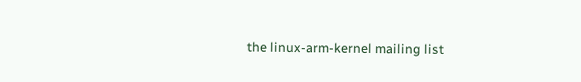the linux-arm-kernel mailing list